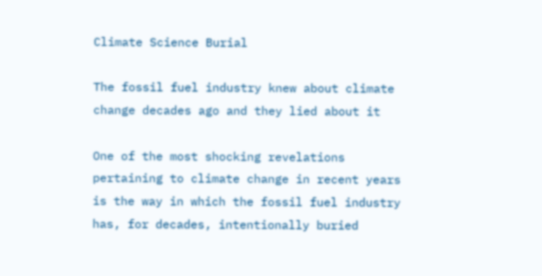Climate Science Burial

The fossil fuel industry knew about climate change decades ago and they lied about it

One of the most shocking revelations pertaining to climate change in recent years is the way in which the fossil fuel industry has, for decades, intentionally buried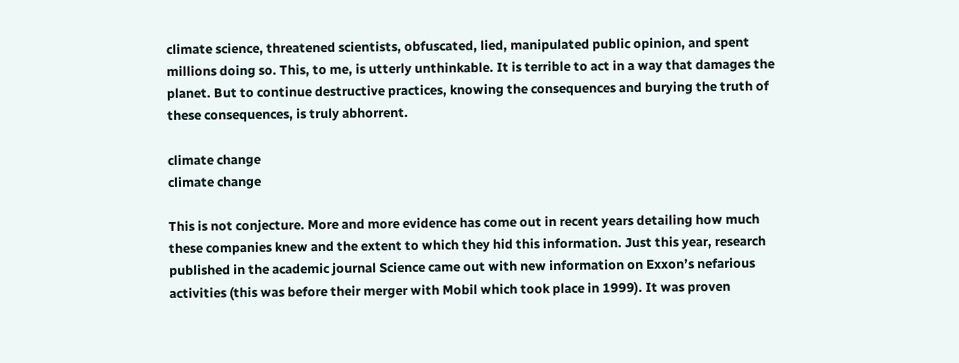climate science, threatened scientists, obfuscated, lied, manipulated public opinion, and spent millions doing so. This, to me, is utterly unthinkable. It is terrible to act in a way that damages the planet. But to continue destructive practices, knowing the consequences and burying the truth of these consequences, is truly abhorrent.

climate change
climate change

This is not conjecture. More and more evidence has come out in recent years detailing how much these companies knew and the extent to which they hid this information. Just this year, research published in the academic journal Science came out with new information on Exxon’s nefarious activities (this was before their merger with Mobil which took place in 1999). It was proven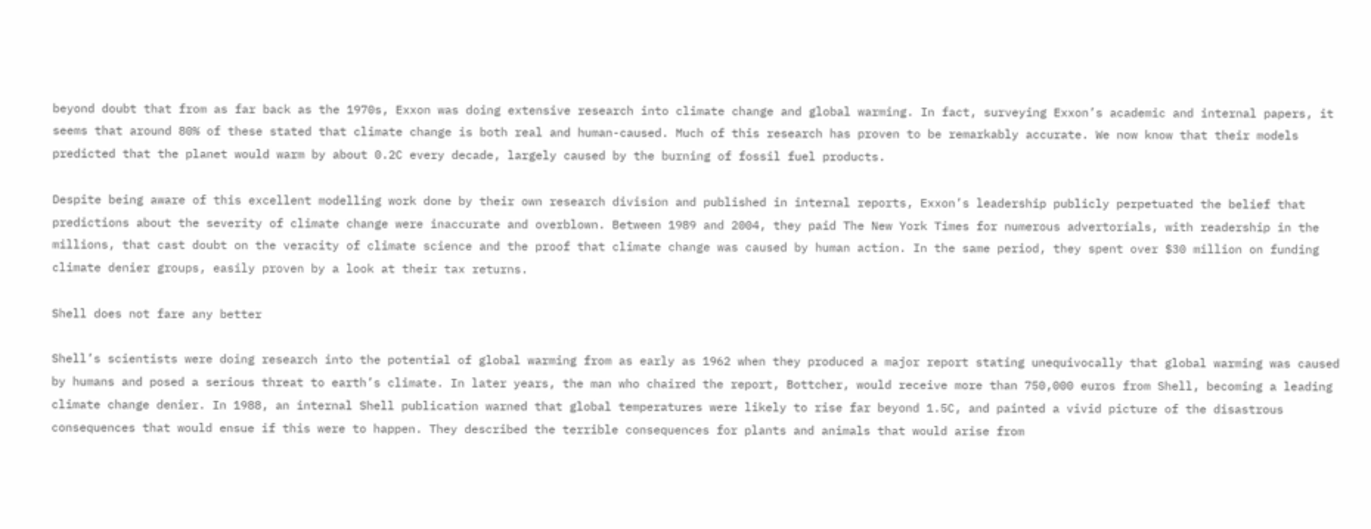beyond doubt that from as far back as the 1970s, Exxon was doing extensive research into climate change and global warming. In fact, surveying Exxon’s academic and internal papers, it seems that around 80% of these stated that climate change is both real and human-caused. Much of this research has proven to be remarkably accurate. We now know that their models predicted that the planet would warm by about 0.2C every decade, largely caused by the burning of fossil fuel products.

Despite being aware of this excellent modelling work done by their own research division and published in internal reports, Exxon’s leadership publicly perpetuated the belief that predictions about the severity of climate change were inaccurate and overblown. Between 1989 and 2004, they paid The New York Times for numerous advertorials, with readership in the millions, that cast doubt on the veracity of climate science and the proof that climate change was caused by human action. In the same period, they spent over $30 million on funding climate denier groups, easily proven by a look at their tax returns.

Shell does not fare any better

Shell’s scientists were doing research into the potential of global warming from as early as 1962 when they produced a major report stating unequivocally that global warming was caused by humans and posed a serious threat to earth’s climate. In later years, the man who chaired the report, Bottcher, would receive more than 750,000 euros from Shell, becoming a leading climate change denier. In 1988, an internal Shell publication warned that global temperatures were likely to rise far beyond 1.5C, and painted a vivid picture of the disastrous consequences that would ensue if this were to happen. They described the terrible consequences for plants and animals that would arise from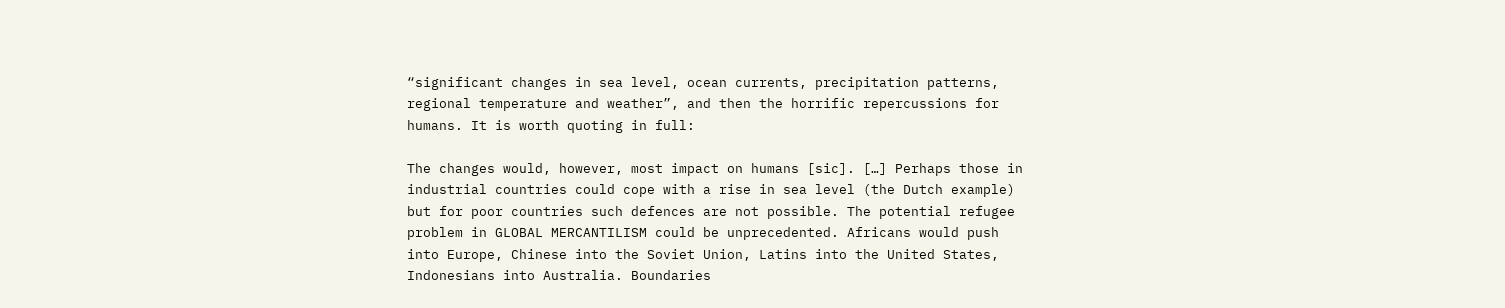“significant changes in sea level, ocean currents, precipitation patterns, regional temperature and weather”, and then the horrific repercussions for humans. It is worth quoting in full:

The changes would, however, most impact on humans [sic]. […] Perhaps those in industrial countries could cope with a rise in sea level (the Dutch example) but for poor countries such defences are not possible. The potential refugee problem in GLOBAL MERCANTILISM could be unprecedented. Africans would push into Europe, Chinese into the Soviet Union, Latins into the United States, Indonesians into Australia. Boundaries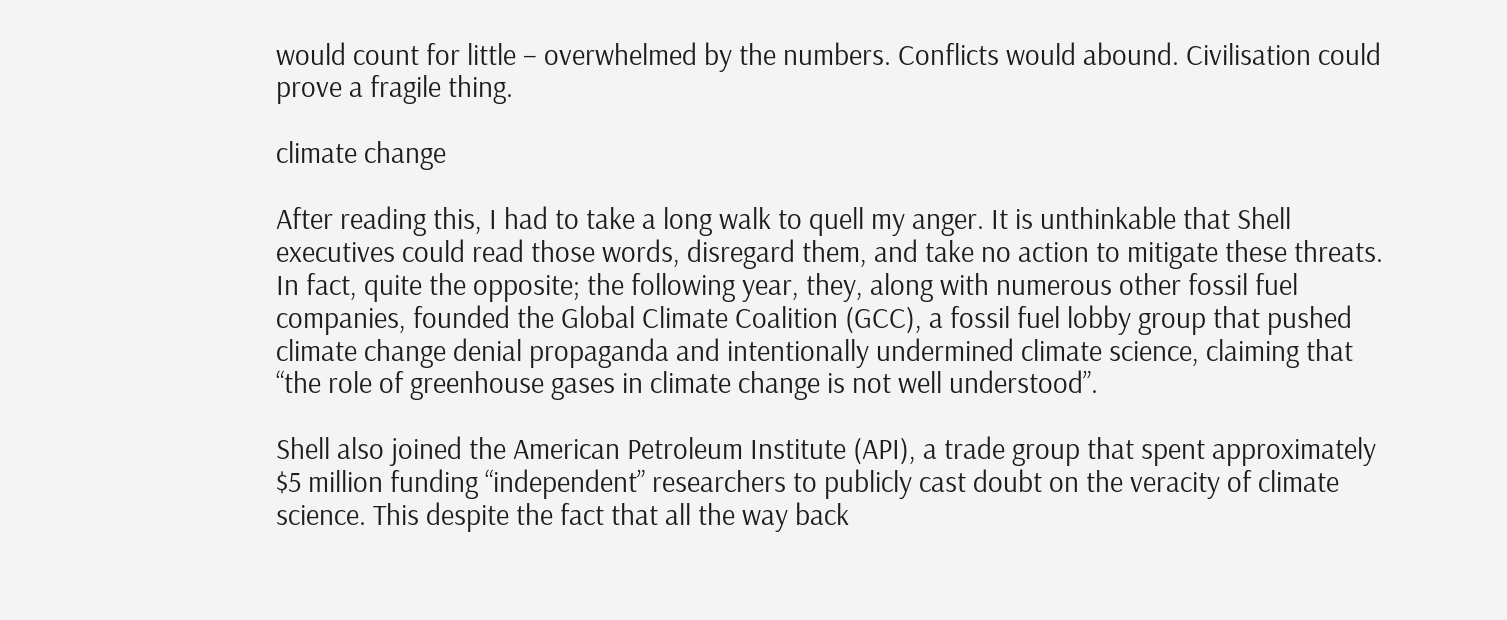would count for little – overwhelmed by the numbers. Conflicts would abound. Civilisation could prove a fragile thing.

climate change

After reading this, I had to take a long walk to quell my anger. It is unthinkable that Shell executives could read those words, disregard them, and take no action to mitigate these threats. In fact, quite the opposite; the following year, they, along with numerous other fossil fuel companies, founded the Global Climate Coalition (GCC), a fossil fuel lobby group that pushed climate change denial propaganda and intentionally undermined climate science, claiming that “the role of greenhouse gases in climate change is not well understood”.

Shell also joined the American Petroleum Institute (API), a trade group that spent approximately $5 million funding “independent” researchers to publicly cast doubt on the veracity of climate science. This despite the fact that all the way back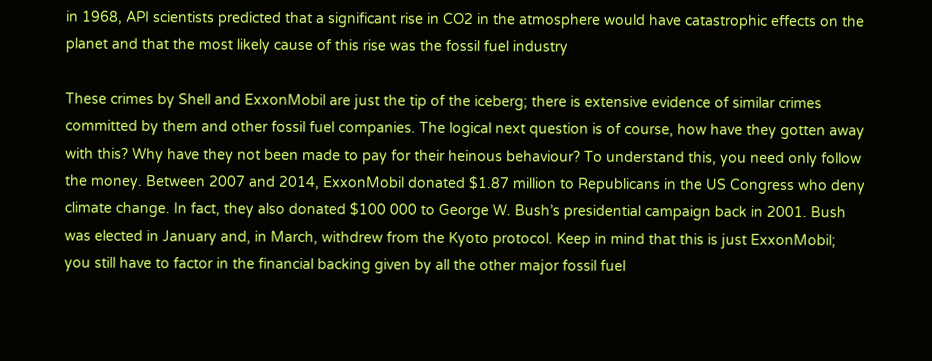in 1968, API scientists predicted that a significant rise in CO2 in the atmosphere would have catastrophic effects on the planet and that the most likely cause of this rise was the fossil fuel industry

These crimes by Shell and ExxonMobil are just the tip of the iceberg; there is extensive evidence of similar crimes committed by them and other fossil fuel companies. The logical next question is of course, how have they gotten away with this? Why have they not been made to pay for their heinous behaviour? To understand this, you need only follow the money. Between 2007 and 2014, ExxonMobil donated $1.87 million to Republicans in the US Congress who deny climate change. In fact, they also donated $100 000 to George W. Bush’s presidential campaign back in 2001. Bush was elected in January and, in March, withdrew from the Kyoto protocol. Keep in mind that this is just ExxonMobil; you still have to factor in the financial backing given by all the other major fossil fuel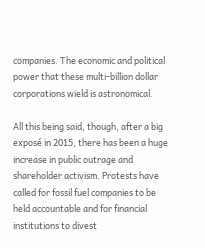companies. The economic and political power that these multi-billion dollar corporations wield is astronomical.

All this being said, though, after a big exposé in 2015, there has been a huge increase in public outrage and shareholder activism. Protests have called for fossil fuel companies to be held accountable and for financial institutions to divest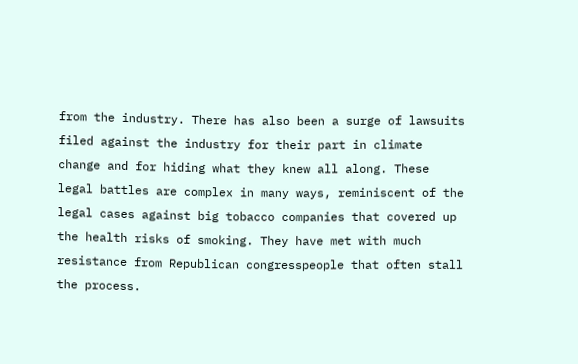from the industry. There has also been a surge of lawsuits filed against the industry for their part in climate change and for hiding what they knew all along. These legal battles are complex in many ways, reminiscent of the legal cases against big tobacco companies that covered up the health risks of smoking. They have met with much resistance from Republican congresspeople that often stall the process.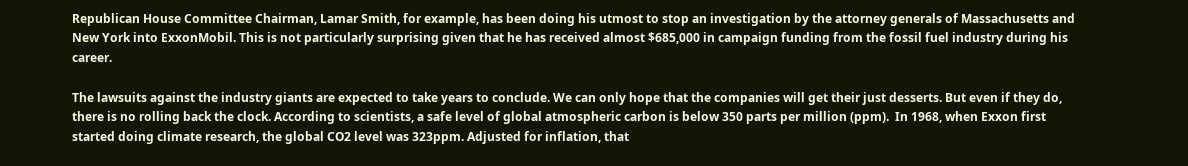Republican House Committee Chairman, Lamar Smith, for example, has been doing his utmost to stop an investigation by the attorney generals of Massachusetts and New York into ExxonMobil. This is not particularly surprising given that he has received almost $685,000 in campaign funding from the fossil fuel industry during his career.

The lawsuits against the industry giants are expected to take years to conclude. We can only hope that the companies will get their just desserts. But even if they do, there is no rolling back the clock. According to scientists, a safe level of global atmospheric carbon is below 350 parts per million (ppm).  In 1968, when Exxon first started doing climate research, the global CO2 level was 323ppm. Adjusted for inflation, that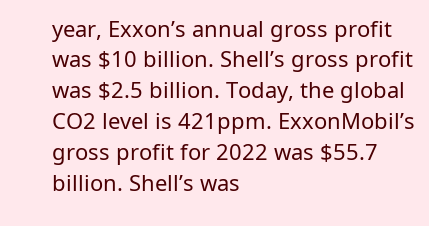year, Exxon’s annual gross profit was $10 billion. Shell’s gross profit was $2.5 billion. Today, the global CO2 level is 421ppm. ExxonMobil’s gross profit for 2022 was $55.7 billion. Shell’s was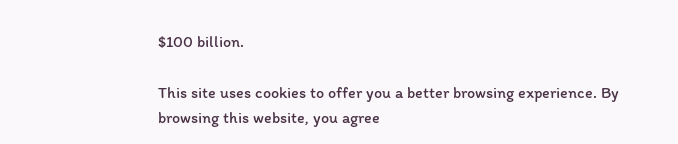$100 billion.

This site uses cookies to offer you a better browsing experience. By browsing this website, you agree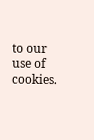to our use of cookies.